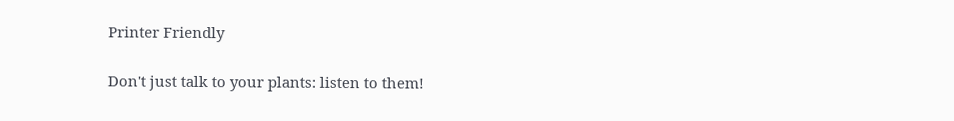Printer Friendly

Don't just talk to your plants: listen to them!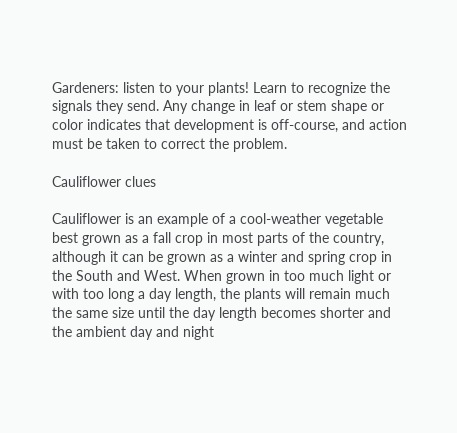Gardeners: listen to your plants! Learn to recognize the signals they send. Any change in leaf or stem shape or color indicates that development is off-course, and action must be taken to correct the problem.

Cauliflower clues

Cauliflower is an example of a cool-weather vegetable best grown as a fall crop in most parts of the country, although it can be grown as a winter and spring crop in the South and West. When grown in too much light or with too long a day length, the plants will remain much the same size until the day length becomes shorter and the ambient day and night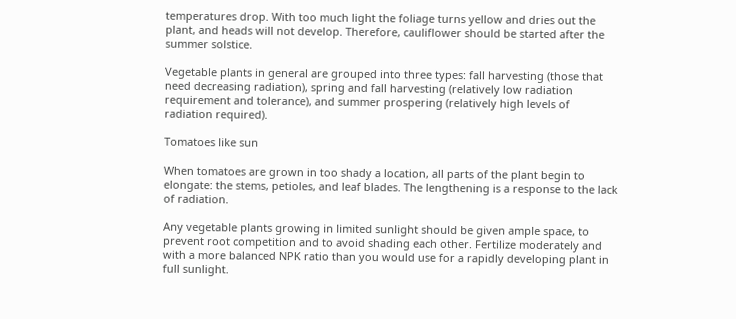temperatures drop. With too much light the foliage turns yellow and dries out the plant, and heads will not develop. Therefore, cauliflower should be started after the summer solstice.

Vegetable plants in general are grouped into three types: fall harvesting (those that need decreasing radiation), spring and fall harvesting (relatively low radiation requirement and tolerance), and summer prospering (relatively high levels of radiation required).

Tomatoes like sun

When tomatoes are grown in too shady a location, all parts of the plant begin to elongate: the stems, petioles, and leaf blades. The lengthening is a response to the lack of radiation.

Any vegetable plants growing in limited sunlight should be given ample space, to prevent root competition and to avoid shading each other. Fertilize moderately and with a more balanced NPK ratio than you would use for a rapidly developing plant in full sunlight.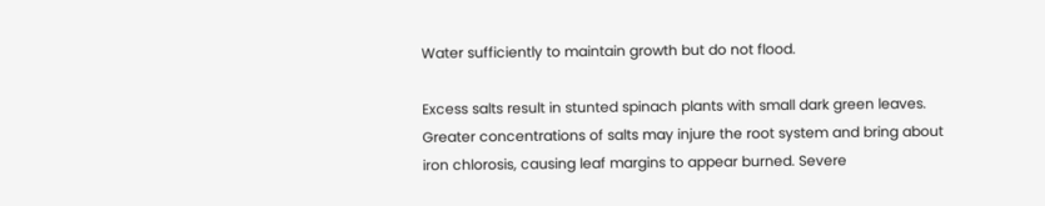Water sufficiently to maintain growth but do not flood.

Excess salts result in stunted spinach plants with small dark green leaves. Greater concentrations of salts may injure the root system and bring about iron chlorosis, causing leaf margins to appear burned. Severe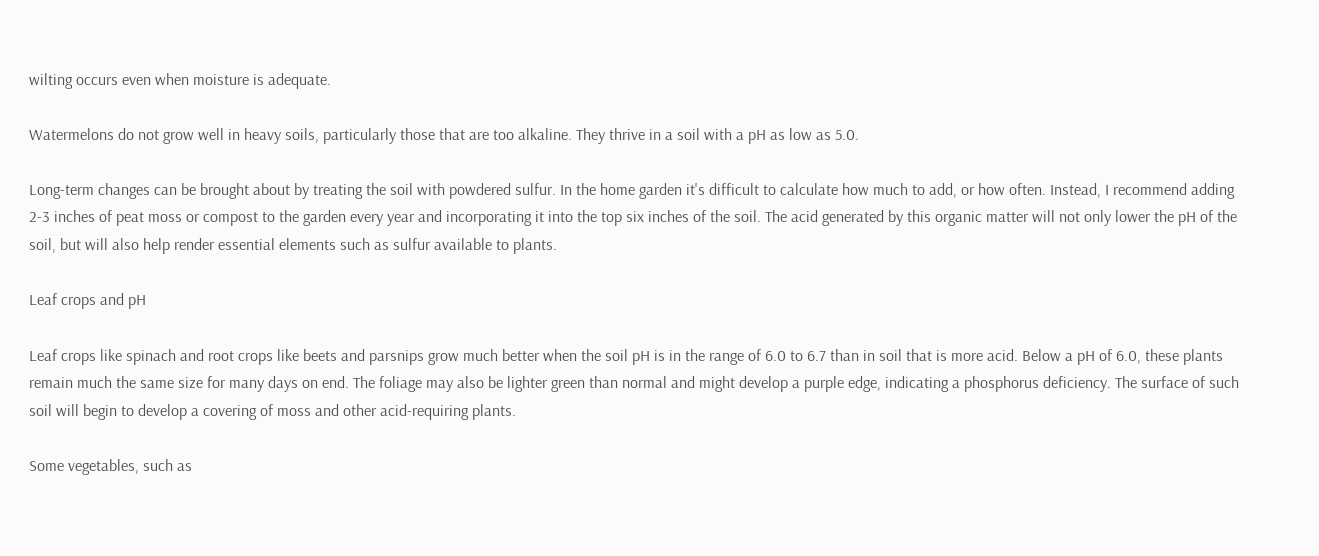wilting occurs even when moisture is adequate.

Watermelons do not grow well in heavy soils, particularly those that are too alkaline. They thrive in a soil with a pH as low as 5.0.

Long-term changes can be brought about by treating the soil with powdered sulfur. In the home garden it's difficult to calculate how much to add, or how often. Instead, I recommend adding 2-3 inches of peat moss or compost to the garden every year and incorporating it into the top six inches of the soil. The acid generated by this organic matter will not only lower the pH of the soil, but will also help render essential elements such as sulfur available to plants.

Leaf crops and pH

Leaf crops like spinach and root crops like beets and parsnips grow much better when the soil pH is in the range of 6.0 to 6.7 than in soil that is more acid. Below a pH of 6.0, these plants remain much the same size for many days on end. The foliage may also be lighter green than normal and might develop a purple edge, indicating a phosphorus deficiency. The surface of such soil will begin to develop a covering of moss and other acid-requiring plants.

Some vegetables, such as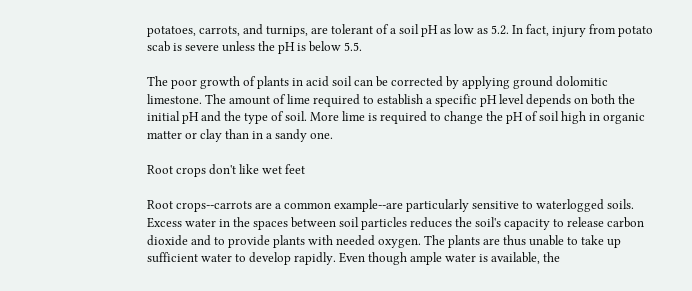potatoes, carrots, and turnips, are tolerant of a soil pH as low as 5.2. In fact, injury from potato scab is severe unless the pH is below 5.5.

The poor growth of plants in acid soil can be corrected by applying ground dolomitic limestone. The amount of lime required to establish a specific pH level depends on both the initial pH and the type of soil. More lime is required to change the pH of soil high in organic matter or clay than in a sandy one.

Root crops don't like wet feet

Root crops--carrots are a common example--are particularly sensitive to waterlogged soils. Excess water in the spaces between soil particles reduces the soil's capacity to release carbon dioxide and to provide plants with needed oxygen. The plants are thus unable to take up sufficient water to develop rapidly. Even though ample water is available, the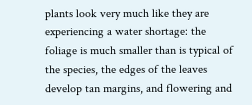plants look very much like they are experiencing a water shortage: the foliage is much smaller than is typical of the species, the edges of the leaves develop tan margins, and flowering and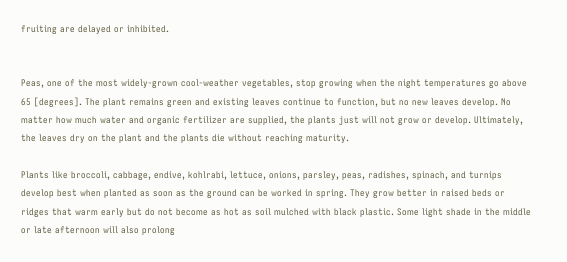fruiting are delayed or inhibited.


Peas, one of the most widely-grown cool-weather vegetables, stop growing when the night temperatures go above 65 [degrees]. The plant remains green and existing leaves continue to function, but no new leaves develop. No matter how much water and organic fertilizer are supplied, the plants just will not grow or develop. Ultimately, the leaves dry on the plant and the plants die without reaching maturity.

Plants like broccoli, cabbage, endive, kohlrabi, lettuce, onions, parsley, peas, radishes, spinach, and turnips develop best when planted as soon as the ground can be worked in spring. They grow better in raised beds or ridges that warm early but do not become as hot as soil mulched with black plastic. Some light shade in the middle or late afternoon will also prolong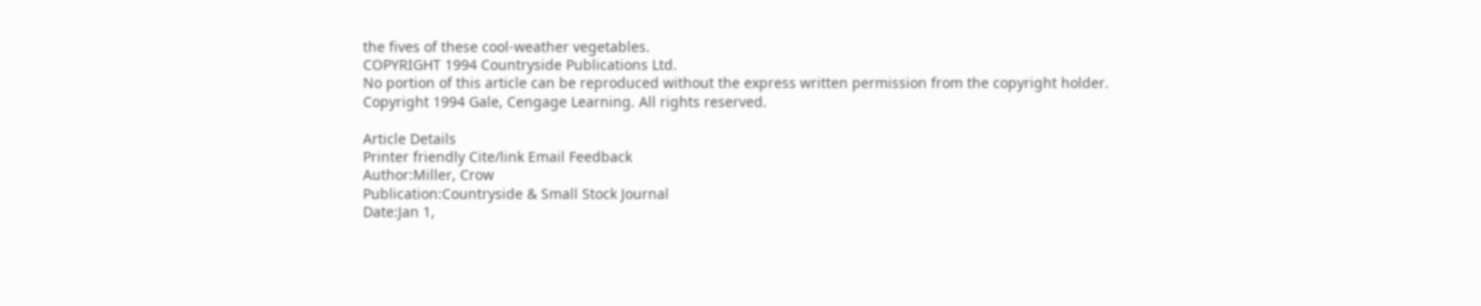the fives of these cool-weather vegetables.
COPYRIGHT 1994 Countryside Publications Ltd.
No portion of this article can be reproduced without the express written permission from the copyright holder.
Copyright 1994 Gale, Cengage Learning. All rights reserved.

Article Details
Printer friendly Cite/link Email Feedback
Author:Miller, Crow
Publication:Countryside & Small Stock Journal
Date:Jan 1,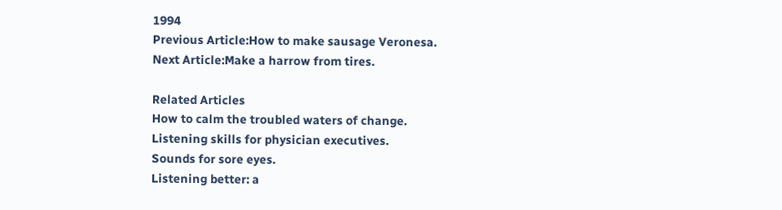1994
Previous Article:How to make sausage Veronesa.
Next Article:Make a harrow from tires.

Related Articles
How to calm the troubled waters of change.
Listening skills for physician executives.
Sounds for sore eyes.
Listening better: a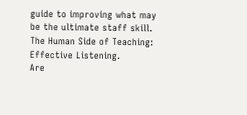guide to improving what may be the ultimate staff skill.
The Human Side of Teaching: Effective Listening.
Are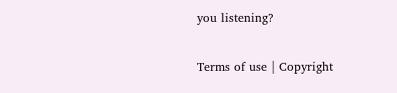you listening?

Terms of use | Copyright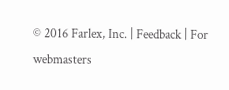© 2016 Farlex, Inc. | Feedback | For webmasters